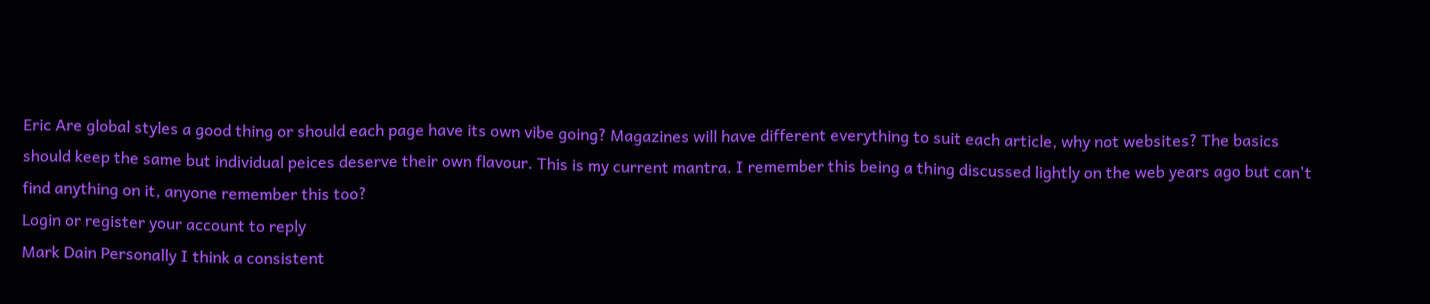Eric Are global styles a good thing or should each page have its own vibe going? Magazines will have different everything to suit each article, why not websites? The basics should keep the same but individual peices deserve their own flavour. This is my current mantra. I remember this being a thing discussed lightly on the web years ago but can't find anything on it, anyone remember this too?
Login or register your account to reply
Mark Dain Personally I think a consistent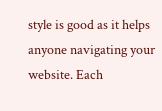style is good as it helps anyone navigating your website. Each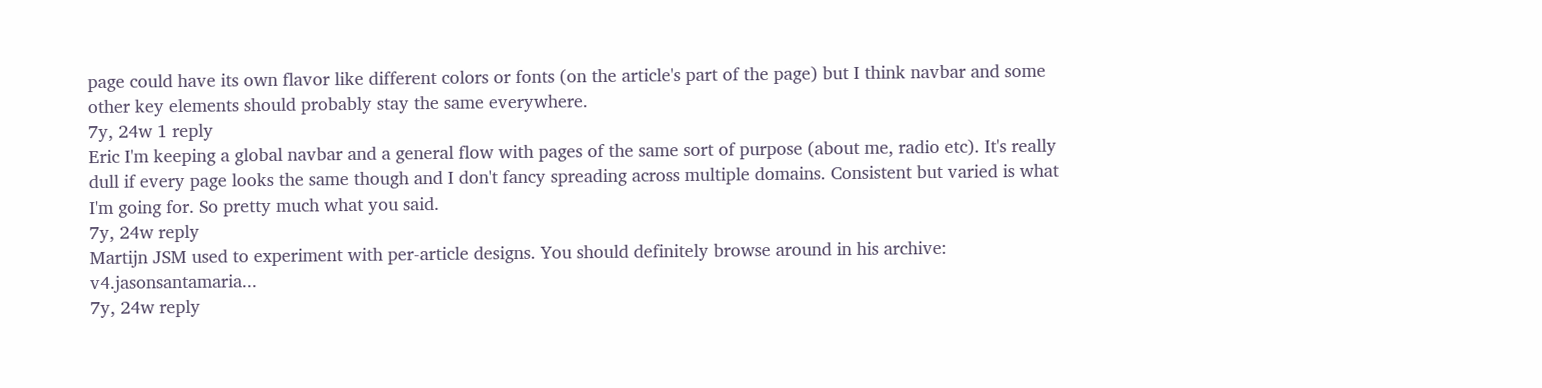page could have its own flavor like different colors or fonts (on the article's part of the page) but I think navbar and some other key elements should probably stay the same everywhere.
7y, 24w 1 reply
Eric I'm keeping a global navbar and a general flow with pages of the same sort of purpose (about me, radio etc). It's really dull if every page looks the same though and I don't fancy spreading across multiple domains. Consistent but varied is what I'm going for. So pretty much what you said.
7y, 24w reply
Martijn JSM used to experiment with per-article designs. You should definitely browse around in his archive: v4.jasonsantamaria...
7y, 24w reply